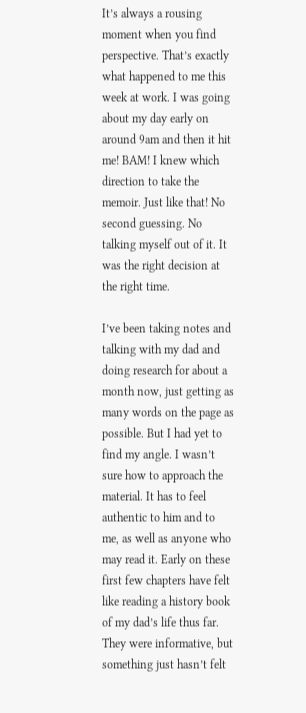It’s always a rousing moment when you find perspective. That’s exactly what happened to me this week at work. I was going about my day early on around 9am and then it hit me! BAM! I knew which direction to take the memoir. Just like that! No second guessing. No talking myself out of it. It was the right decision at the right time.

I’ve been taking notes and talking with my dad and doing research for about a month now, just getting as many words on the page as possible. But I had yet to find my angle. I wasn’t sure how to approach the material. It has to feel authentic to him and to me, as well as anyone who may read it. Early on these first few chapters have felt like reading a history book of my dad’s life thus far. They were informative, but something just hasn’t felt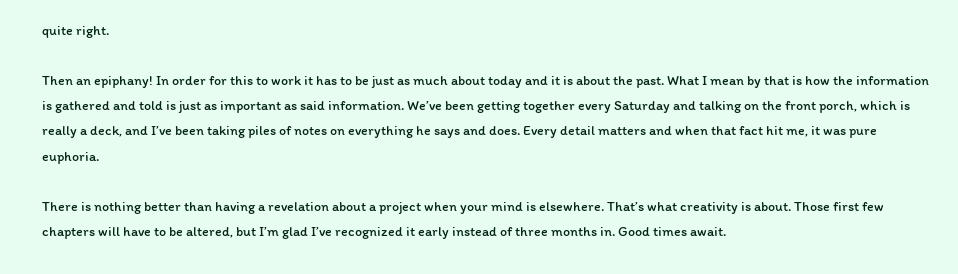quite right.

Then an epiphany! In order for this to work it has to be just as much about today and it is about the past. What I mean by that is how the information is gathered and told is just as important as said information. We’ve been getting together every Saturday and talking on the front porch, which is really a deck, and I’ve been taking piles of notes on everything he says and does. Every detail matters and when that fact hit me, it was pure euphoria.

There is nothing better than having a revelation about a project when your mind is elsewhere. That’s what creativity is about. Those first few chapters will have to be altered, but I’m glad I’ve recognized it early instead of three months in. Good times await.